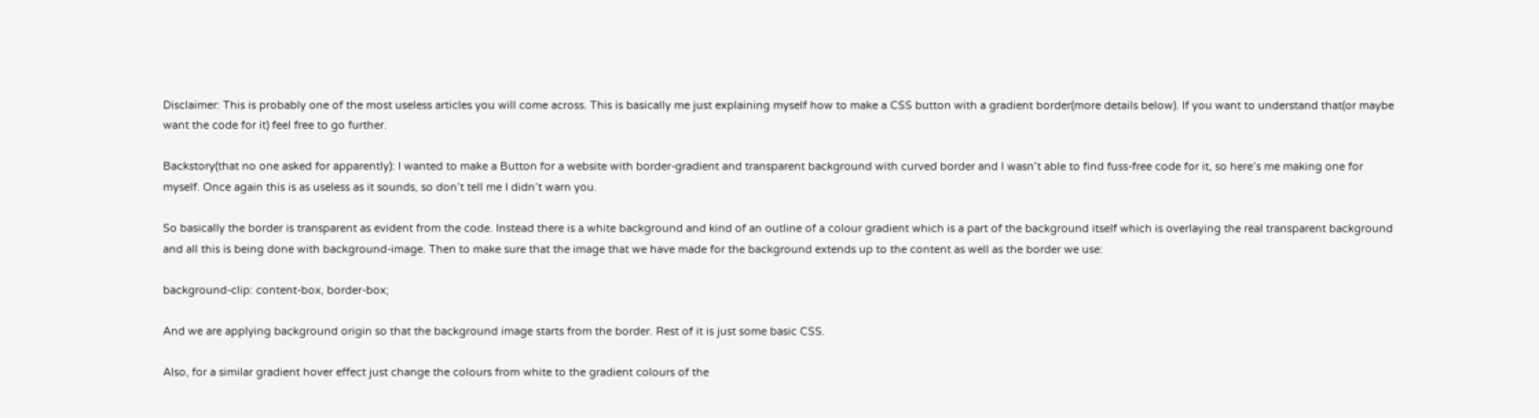Disclaimer: This is probably one of the most useless articles you will come across. This is basically me just explaining myself how to make a CSS button with a gradient border(more details below). If you want to understand that(or maybe want the code for it) feel free to go further.

Backstory(that no one asked for apparently): I wanted to make a Button for a website with border-gradient and transparent background with curved border and I wasn’t able to find fuss-free code for it, so here’s me making one for myself. Once again this is as useless as it sounds, so don’t tell me I didn’t warn you.

So basically the border is transparent as evident from the code. Instead there is a white background and kind of an outline of a colour gradient which is a part of the background itself which is overlaying the real transparent background and all this is being done with background-image. Then to make sure that the image that we have made for the background extends up to the content as well as the border we use:

background-clip: content-box, border-box;

And we are applying background origin so that the background image starts from the border. Rest of it is just some basic CSS.

Also, for a similar gradient hover effect just change the colours from white to the gradient colours of the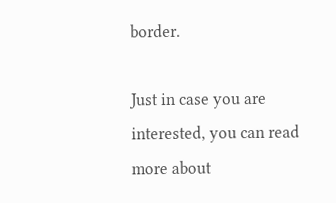border.

Just in case you are interested, you can read more about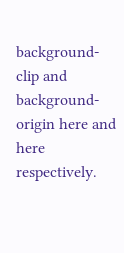background-clip and background-origin here and here respectively.